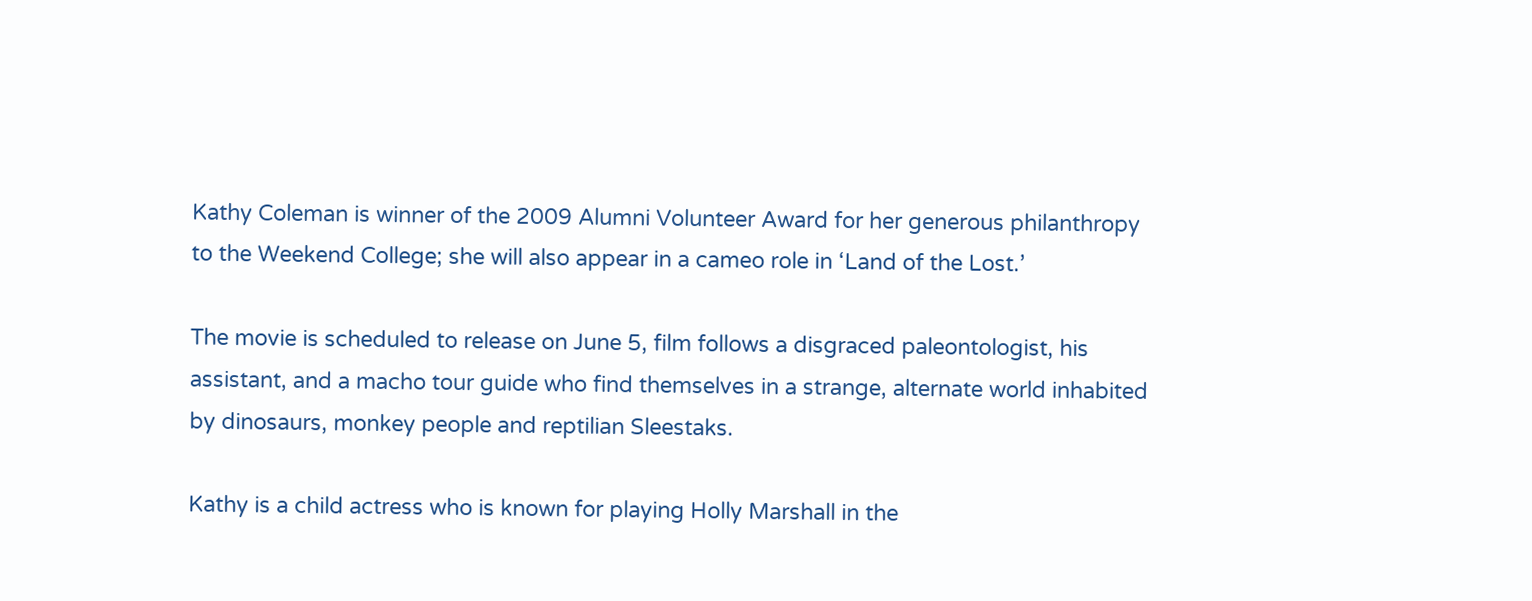Kathy Coleman is winner of the 2009 Alumni Volunteer Award for her generous philanthropy to the Weekend College; she will also appear in a cameo role in ‘Land of the Lost.’

The movie is scheduled to release on June 5, film follows a disgraced paleontologist, his assistant, and a macho tour guide who find themselves in a strange, alternate world inhabited by dinosaurs, monkey people and reptilian Sleestaks.

Kathy is a child actress who is known for playing Holly Marshall in the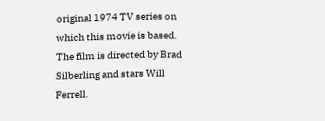original 1974 TV series on which this movie is based. The film is directed by Brad Silberling and stars Will Ferrell.